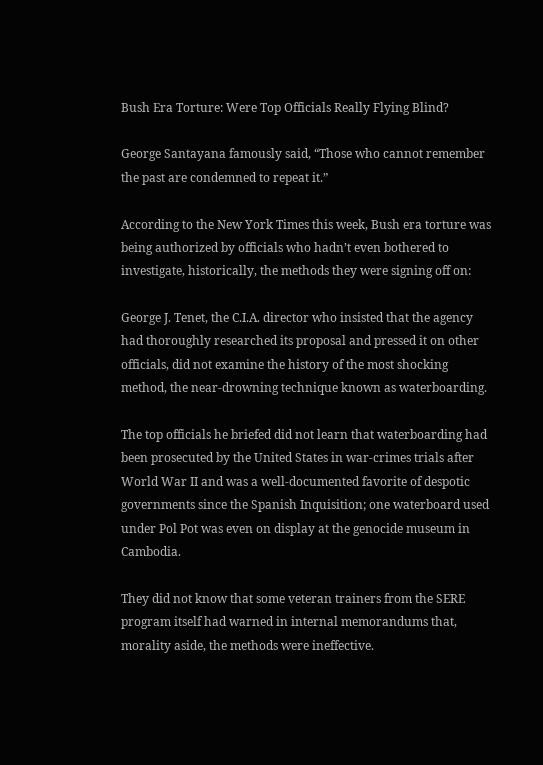Bush Era Torture: Were Top Officials Really Flying Blind?

George Santayana famously said, “Those who cannot remember the past are condemned to repeat it.”

According to the New York Times this week, Bush era torture was being authorized by officials who hadn’t even bothered to investigate, historically, the methods they were signing off on:

George J. Tenet, the C.I.A. director who insisted that the agency had thoroughly researched its proposal and pressed it on other officials, did not examine the history of the most shocking method, the near-drowning technique known as waterboarding.

The top officials he briefed did not learn that waterboarding had been prosecuted by the United States in war-crimes trials after World War II and was a well-documented favorite of despotic governments since the Spanish Inquisition; one waterboard used under Pol Pot was even on display at the genocide museum in Cambodia.

They did not know that some veteran trainers from the SERE program itself had warned in internal memorandums that, morality aside, the methods were ineffective.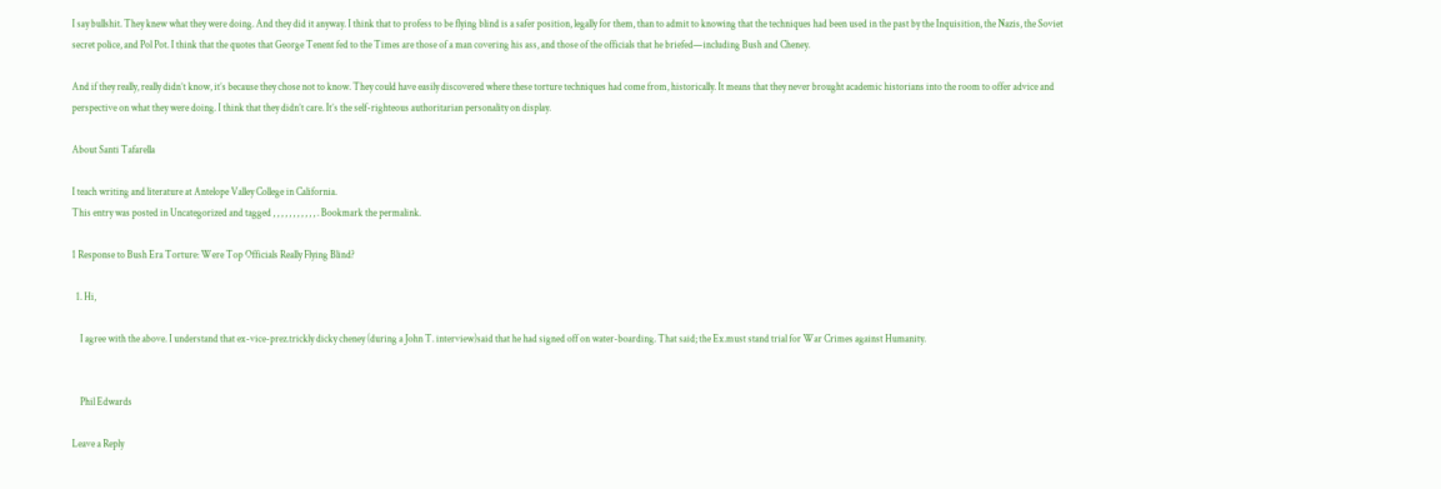I say bullshit. They knew what they were doing. And they did it anyway. I think that to profess to be flying blind is a safer position, legally for them, than to admit to knowing that the techniques had been used in the past by the Inquisition, the Nazis, the Soviet secret police, and Pol Pot. I think that the quotes that George Tenent fed to the Times are those of a man covering his ass, and those of the officials that he briefed—including Bush and Cheney.

And if they really, really didn’t know, it’s because they chose not to know. They could have easily discovered where these torture techniques had come from, historically. It means that they never brought academic historians into the room to offer advice and perspective on what they were doing. I think that they didn’t care. It’s the self-righteous authoritarian personality on display.

About Santi Tafarella

I teach writing and literature at Antelope Valley College in California.
This entry was posted in Uncategorized and tagged , , , , , , , , , , , . Bookmark the permalink.

1 Response to Bush Era Torture: Were Top Officials Really Flying Blind?

  1. Hi,

    I agree with the above. I understand that ex-vice-prez.trickly dicky cheney (during a John T. interview)said that he had signed off on water-boarding. That said; the Ex.must stand trial for War Crimes against Humanity.


    Phil Edwards

Leave a Reply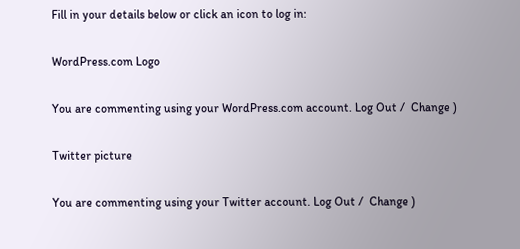Fill in your details below or click an icon to log in:

WordPress.com Logo

You are commenting using your WordPress.com account. Log Out /  Change )

Twitter picture

You are commenting using your Twitter account. Log Out /  Change )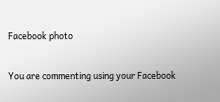Facebook photo

You are commenting using your Facebook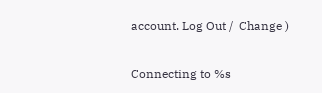account. Log Out /  Change )

Connecting to %s